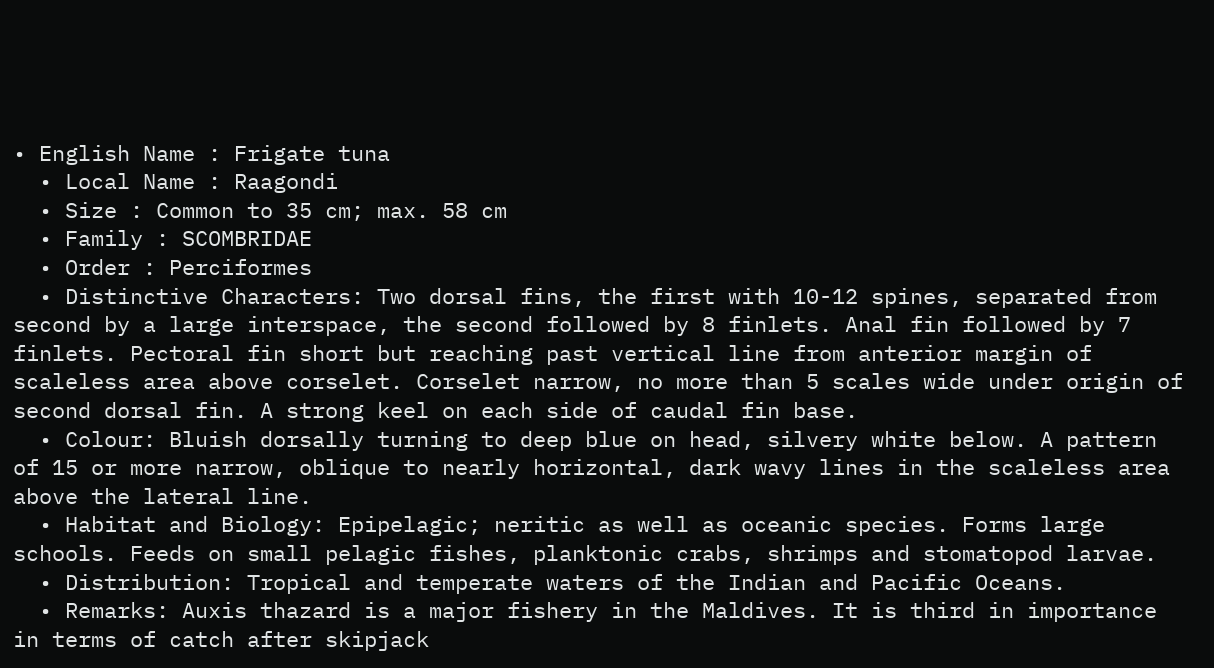• English Name : Frigate tuna
  • Local Name : Raagondi
  • Size : Common to 35 cm; max. 58 cm
  • Family : SCOMBRIDAE
  • Order : Perciformes
  • Distinctive Characters: Two dorsal fins, the first with 10-12 spines, separated from second by a large interspace, the second followed by 8 finlets. Anal fin followed by 7 finlets. Pectoral fin short but reaching past vertical line from anterior margin of scaleless area above corselet. Corselet narrow, no more than 5 scales wide under origin of second dorsal fin. A strong keel on each side of caudal fin base.
  • Colour: Bluish dorsally turning to deep blue on head, silvery white below. A pattern of 15 or more narrow, oblique to nearly horizontal, dark wavy lines in the scaleless area above the lateral line.
  • Habitat and Biology: Epipelagic; neritic as well as oceanic species. Forms large schools. Feeds on small pelagic fishes, planktonic crabs, shrimps and stomatopod larvae.
  • Distribution: Tropical and temperate waters of the Indian and Pacific Oceans.
  • Remarks: Auxis thazard is a major fishery in the Maldives. It is third in importance in terms of catch after skipjack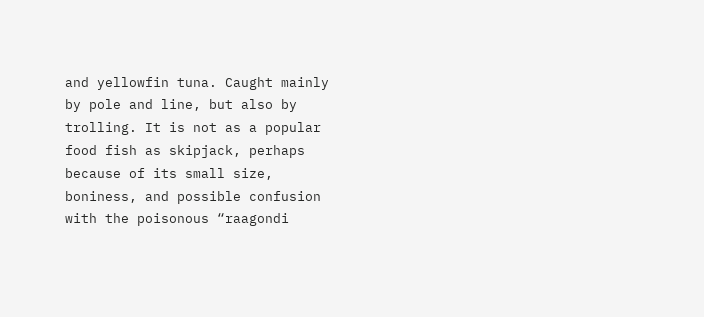and yellowfin tuna. Caught mainly by pole and line, but also by trolling. It is not as a popular food fish as skipjack, perhaps because of its small size, boniness, and possible confusion with the poisonous “raagondi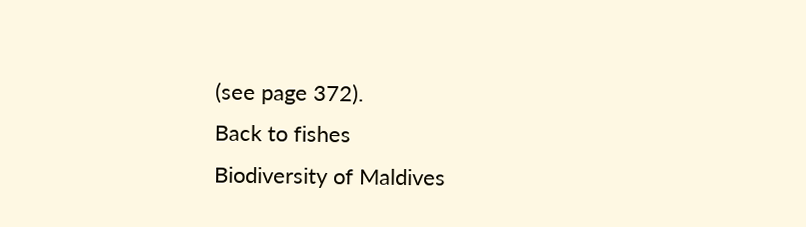(see page 372).
Back to fishes
Biodiversity of Maldives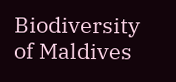Biodiversity of Maldives